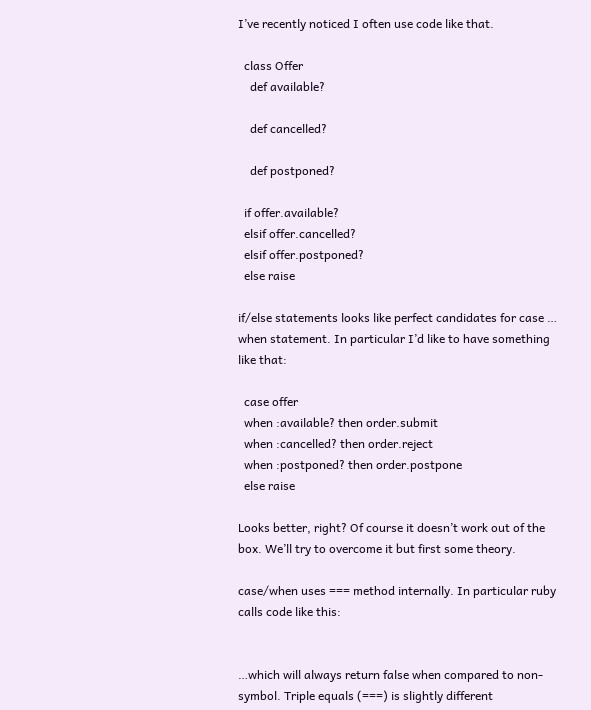I’ve recently noticed I often use code like that.

  class Offer
    def available?

    def cancelled?

    def postponed?

  if offer.available?
  elsif offer.cancelled?
  elsif offer.postponed?
  else raise

if/else statements looks like perfect candidates for case … when statement. In particular I’d like to have something like that:

  case offer
  when :available? then order.submit
  when :cancelled? then order.reject
  when :postponed? then order.postpone
  else raise

Looks better, right? Of course it doesn’t work out of the box. We’ll try to overcome it but first some theory.

case/when uses === method internally. In particular ruby calls code like this:


…which will always return false when compared to non-symbol. Triple equals (===) is slightly different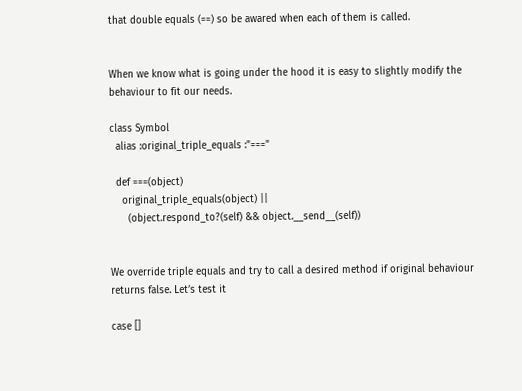that double equals (==) so be awared when each of them is called.


When we know what is going under the hood it is easy to slightly modify the behaviour to fit our needs.

class Symbol
  alias :original_triple_equals :"==="

  def ===(object)
    original_triple_equals(object) ||
      (object.respond_to?(self) && object.__send__(self))


We override triple equals and try to call a desired method if original behaviour returns false. Let’s test it

case []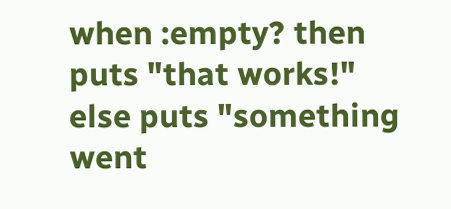when :empty? then puts "that works!"
else puts "something went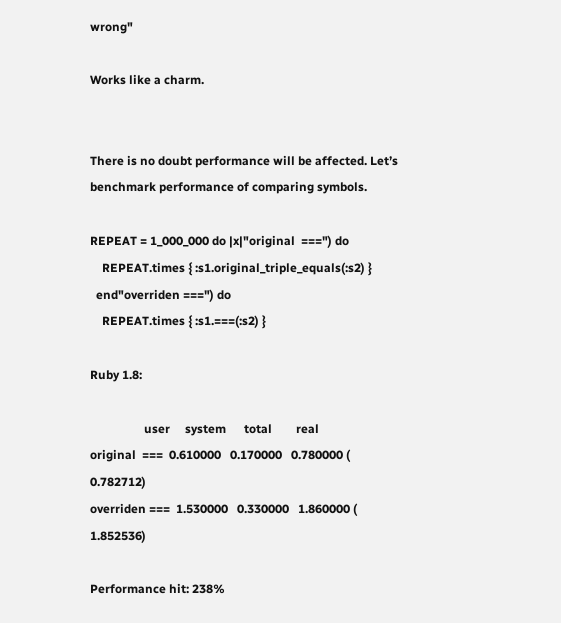wrong"

Works like a charm.


There is no doubt performance will be affected. Let’s benchmark performance of comparing symbols.

REPEAT = 1_000_000 do |x|"original  ===") do
    REPEAT.times { :s1.original_triple_equals(:s2) }
  end"overriden ===") do
    REPEAT.times { :s1.===(:s2) }

Ruby 1.8:

                  user     system      total        real
original  ===  0.610000   0.170000   0.780000 (  0.782712)
overriden ===  1.530000   0.330000   1.860000 (  1.852536)

Performance hit: 238%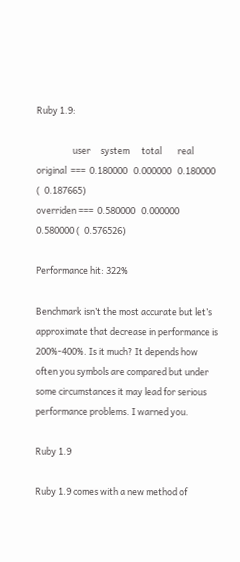Ruby 1.9:

                  user     system      total        real
original  ===  0.180000   0.000000   0.180000 (  0.187665)
overriden ===  0.580000   0.000000   0.580000 (  0.576526)

Performance hit: 322%

Benchmark isn’t the most accurate but let’s approximate that decrease in performance is 200%-400%. Is it much? It depends how often you symbols are compared but under some circumstances it may lead for serious performance problems. I warned you.

Ruby 1.9

Ruby 1.9 comes with a new method of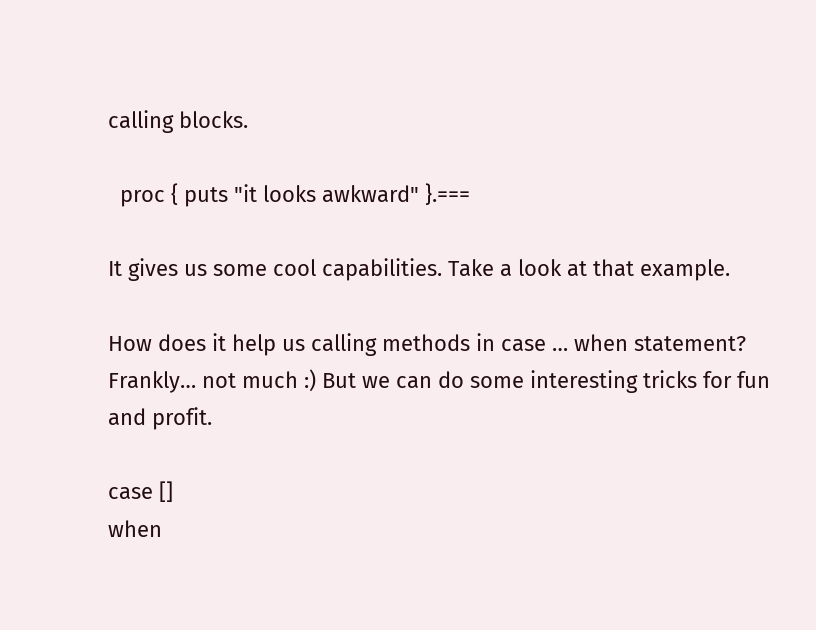calling blocks.

  proc { puts "it looks awkward" }.===

It gives us some cool capabilities. Take a look at that example.

How does it help us calling methods in case … when statement? Frankly… not much :) But we can do some interesting tricks for fun and profit.

case []
when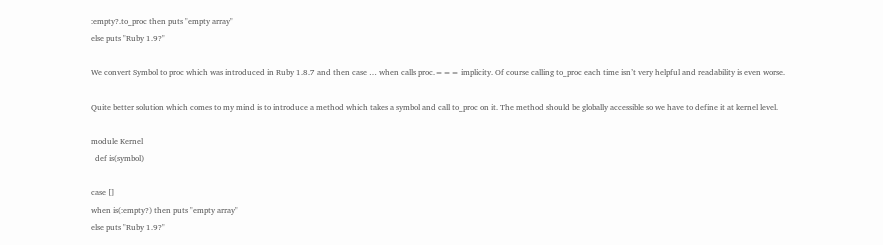:empty?.to_proc then puts "empty array"
else puts "Ruby 1.9?"

We convert Symbol to proc which was introduced in Ruby 1.8.7 and then case … when calls proc.=== implicity. Of course calling to_proc each time isn’t very helpful and readability is even worse.

Quite better solution which comes to my mind is to introduce a method which takes a symbol and call to_proc on it. The method should be globally accessible so we have to define it at kernel level.

module Kernel
  def is(symbol)

case []
when is(:empty?) then puts "empty array"
else puts "Ruby 1.9?"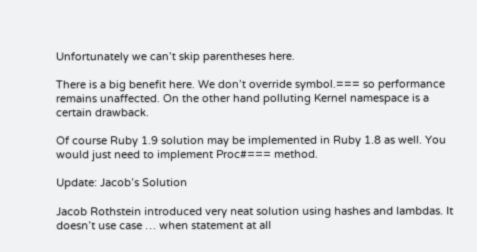Unfortunately we can’t skip parentheses here.

There is a big benefit here. We don’t override symbol.=== so performance remains unaffected. On the other hand polluting Kernel namespace is a certain drawback.

Of course Ruby 1.9 solution may be implemented in Ruby 1.8 as well. You would just need to implement Proc#=== method.

Update: Jacob’s Solution

Jacob Rothstein introduced very neat solution using hashes and lambdas. It doesn’t use case … when statement at all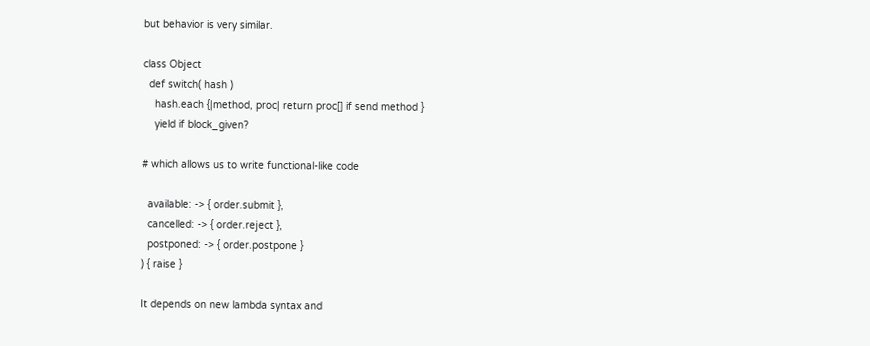but behavior is very similar.

class Object
  def switch( hash )
    hash.each {|method, proc| return proc[] if send method }
    yield if block_given?

# which allows us to write functional-like code

  available: -> { order.submit },
  cancelled: -> { order.reject },
  postponed: -> { order.postpone }
) { raise }

It depends on new lambda syntax and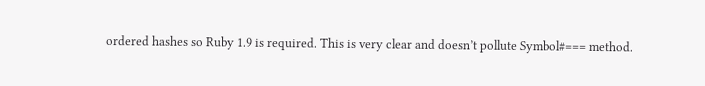ordered hashes so Ruby 1.9 is required. This is very clear and doesn’t pollute Symbol#=== method.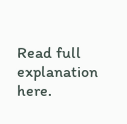Read full explanation here.